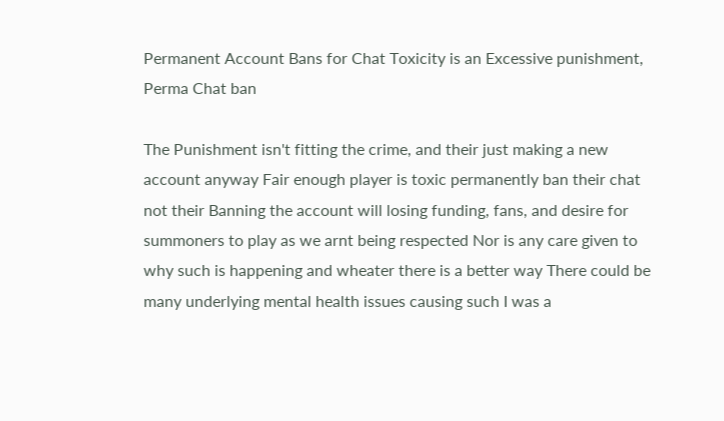Permanent Account Bans for Chat Toxicity is an Excessive punishment, Perma Chat ban

The Punishment isn't fitting the crime, and their just making a new account anyway Fair enough player is toxic permanently ban their chat not their Banning the account will losing funding, fans, and desire for summoners to play as we arnt being respected Nor is any care given to why such is happening and wheater there is a better way There could be many underlying mental health issues causing such I was a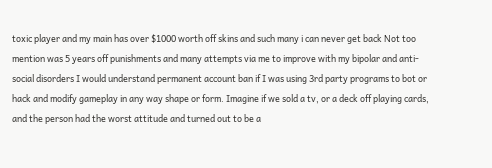toxic player and my main has over $1000 worth off skins and such many i can never get back Not too mention was 5 years off punishments and many attempts via me to improve with my bipolar and anti-social disorders I would understand permanent account ban if I was using 3rd party programs to bot or hack and modify gameplay in any way shape or form. Imagine if we sold a tv, or a deck off playing cards, and the person had the worst attitude and turned out to be a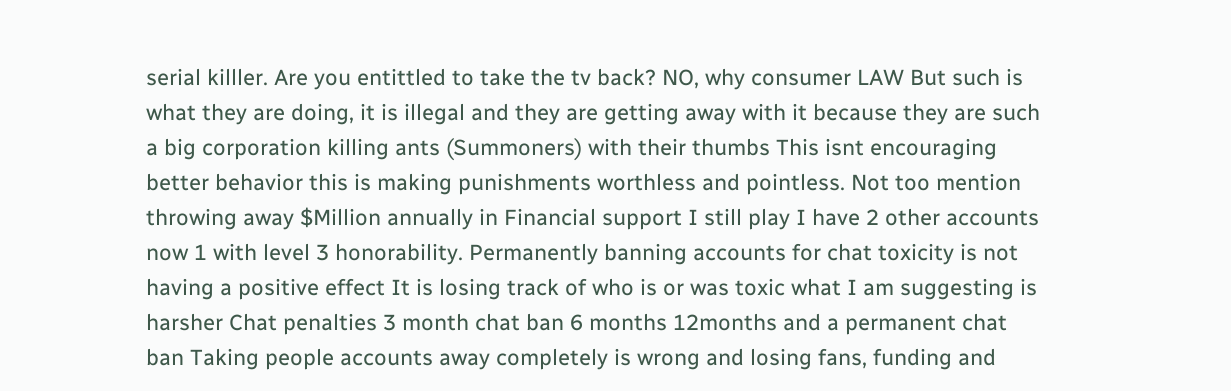serial killler. Are you entittled to take the tv back? NO, why consumer LAW But such is what they are doing, it is illegal and they are getting away with it because they are such a big corporation killing ants (Summoners) with their thumbs This isnt encouraging better behavior this is making punishments worthless and pointless. Not too mention throwing away $Million annually in Financial support I still play I have 2 other accounts now 1 with level 3 honorability. Permanently banning accounts for chat toxicity is not having a positive effect It is losing track of who is or was toxic what I am suggesting is harsher Chat penalties 3 month chat ban 6 months 12months and a permanent chat ban Taking people accounts away completely is wrong and losing fans, funding and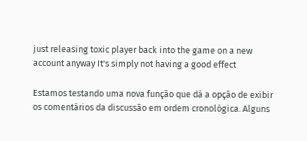just releasing toxic player back into the game on a new account anyway It's simply not having a good effect

Estamos testando uma nova função que dá a opção de exibir os comentários da discussão em ordem cronológica. Alguns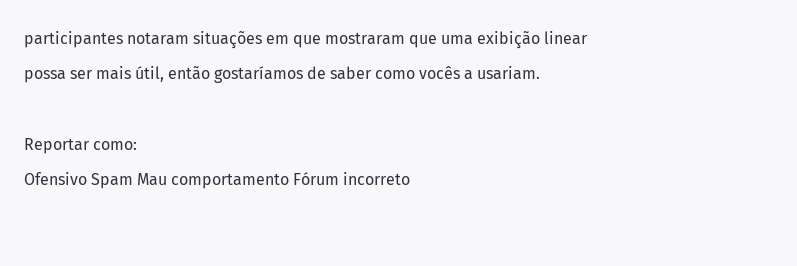participantes notaram situações em que mostraram que uma exibição linear possa ser mais útil, então gostaríamos de saber como vocês a usariam.

Reportar como:
Ofensivo Spam Mau comportamento Fórum incorreto